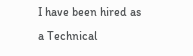I have been hired as a Technical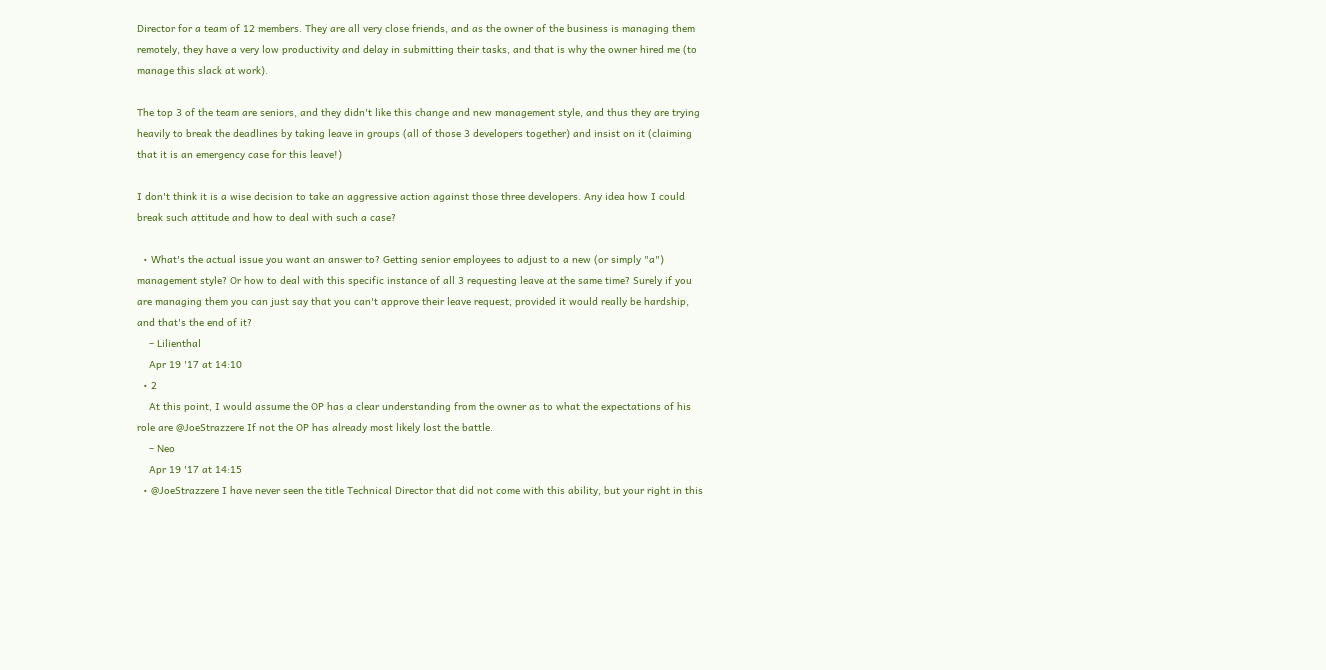Director for a team of 12 members. They are all very close friends, and as the owner of the business is managing them remotely, they have a very low productivity and delay in submitting their tasks, and that is why the owner hired me (to manage this slack at work).

The top 3 of the team are seniors, and they didn't like this change and new management style, and thus they are trying heavily to break the deadlines by taking leave in groups (all of those 3 developers together) and insist on it (claiming that it is an emergency case for this leave!)

I don't think it is a wise decision to take an aggressive action against those three developers. Any idea how I could break such attitude and how to deal with such a case?

  • What's the actual issue you want an answer to? Getting senior employees to adjust to a new (or simply "a") management style? Or how to deal with this specific instance of all 3 requesting leave at the same time? Surely if you are managing them you can just say that you can't approve their leave request, provided it would really be hardship, and that's the end of it?
    – Lilienthal
    Apr 19 '17 at 14:10
  • 2
    At this point, I would assume the OP has a clear understanding from the owner as to what the expectations of his role are @JoeStrazzere If not the OP has already most likely lost the battle.
    – Neo
    Apr 19 '17 at 14:15
  • @JoeStrazzere I have never seen the title Technical Director that did not come with this ability, but your right in this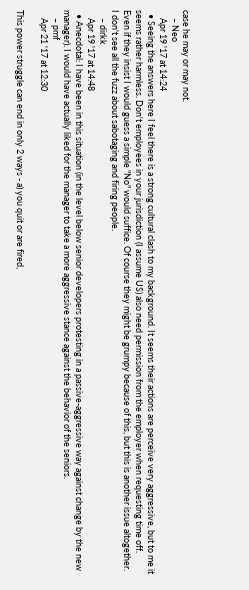case he may or may not.
    – Neo
    Apr 19 '17 at 14:24
  • Seeing the answers here I feel there is a strong cultural clash to my background. It seems their actions are perceive very aggressive, but to me it seems rather harmless. Don't employees in your jurisdiction (I assume US) also need permission from the employer when requesting time off. Even if they insist I would guess a simple "No" would suffice. Of course they might be grumpy because of this, but this is another issue altogether. I don't see all the fuzz about sabotaging and firing people.
    – dirkk
    Apr 19 '17 at 14:48
  • Anecdotal: I have been in this situation (in the level below senior developers protesting in a passive-aggressive way against change by the new manager). I would have actually liked for the manager to take a more aggressive stance against the behavior of the seniors.
    – pmf
    Apr 21 '17 at 12:30

This power struggle can end in only 2 ways - a) you quit or are fired,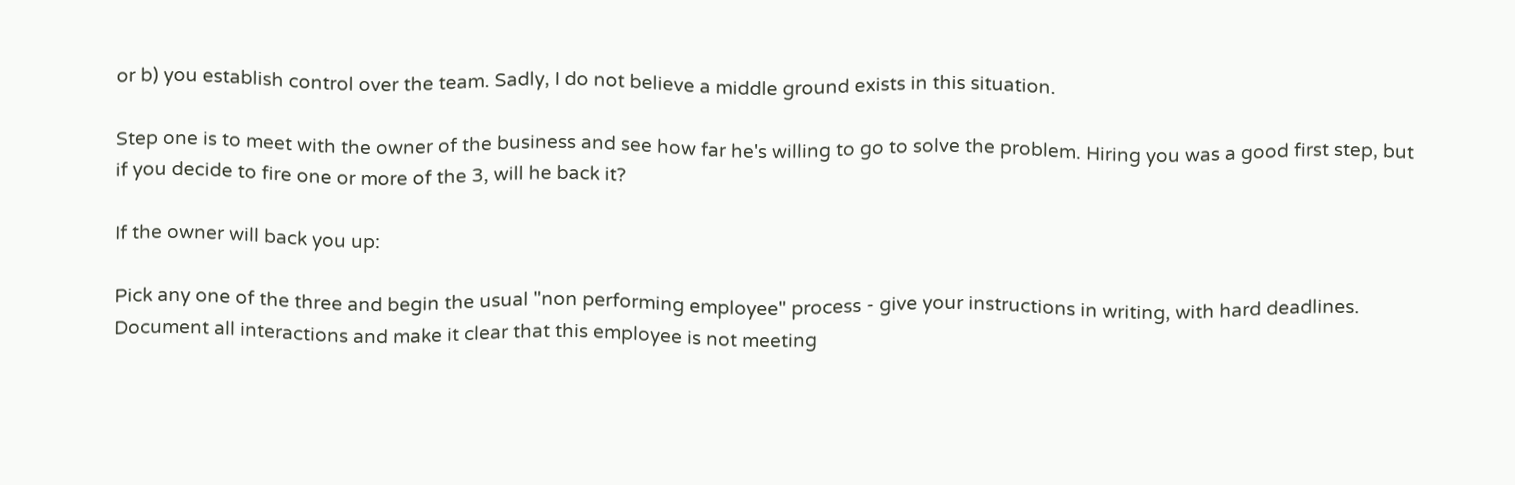or b) you establish control over the team. Sadly, I do not believe a middle ground exists in this situation.

Step one is to meet with the owner of the business and see how far he's willing to go to solve the problem. Hiring you was a good first step, but if you decide to fire one or more of the 3, will he back it?

If the owner will back you up:

Pick any one of the three and begin the usual "non performing employee" process - give your instructions in writing, with hard deadlines. Document all interactions and make it clear that this employee is not meeting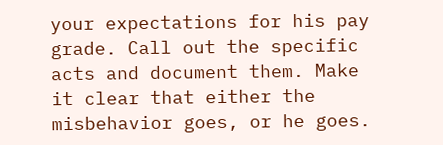your expectations for his pay grade. Call out the specific acts and document them. Make it clear that either the misbehavior goes, or he goes.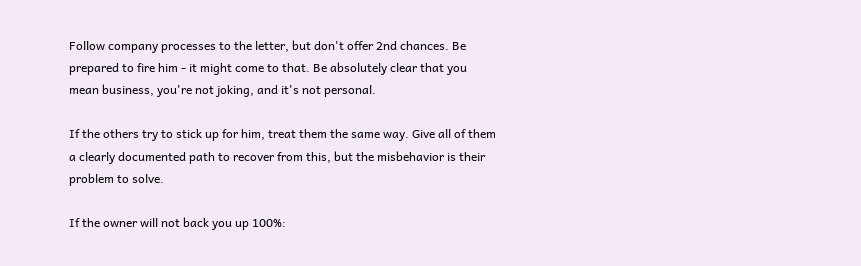Follow company processes to the letter, but don't offer 2nd chances. Be prepared to fire him - it might come to that. Be absolutely clear that you mean business, you're not joking, and it's not personal.

If the others try to stick up for him, treat them the same way. Give all of them a clearly documented path to recover from this, but the misbehavior is their problem to solve.

If the owner will not back you up 100%: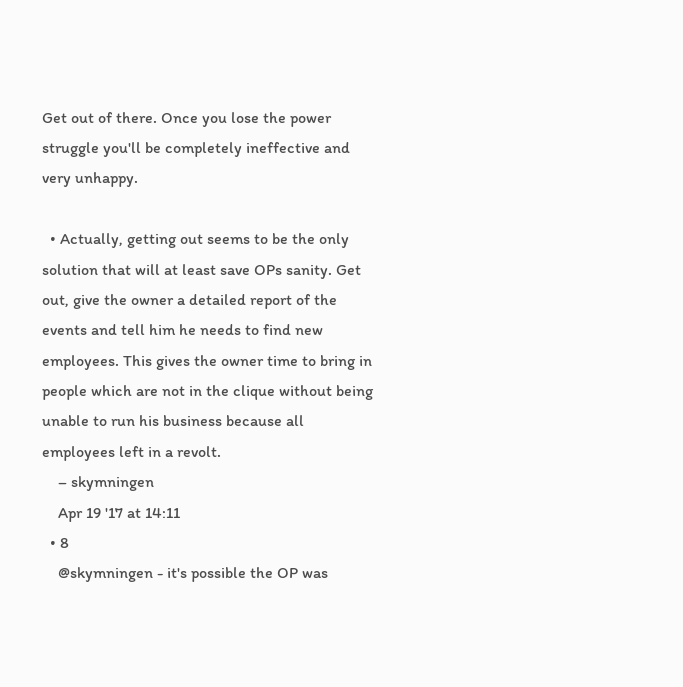Get out of there. Once you lose the power struggle you'll be completely ineffective and very unhappy.

  • Actually, getting out seems to be the only solution that will at least save OPs sanity. Get out, give the owner a detailed report of the events and tell him he needs to find new employees. This gives the owner time to bring in people which are not in the clique without being unable to run his business because all employees left in a revolt.
    – skymningen
    Apr 19 '17 at 14:11
  • 8
    @skymningen - it's possible the OP was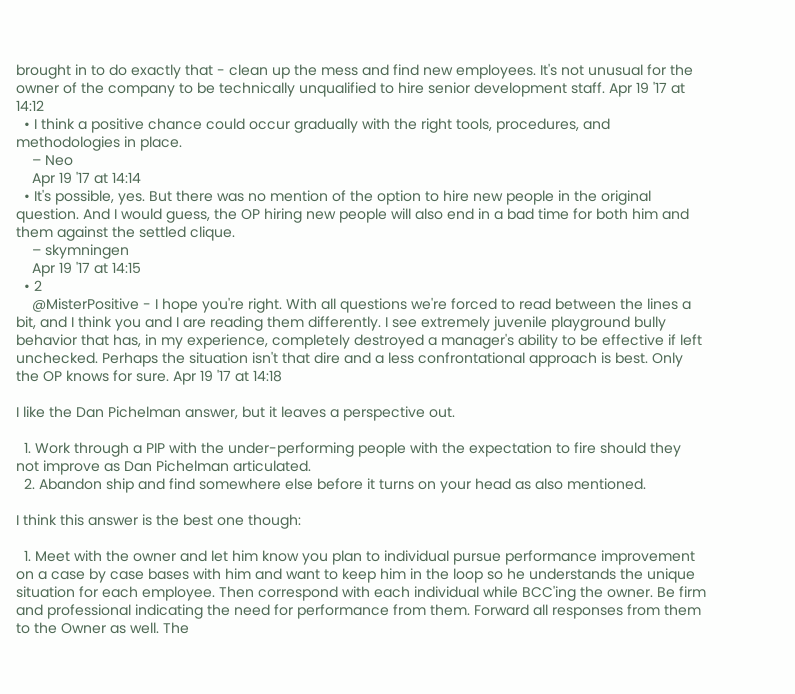brought in to do exactly that - clean up the mess and find new employees. It's not unusual for the owner of the company to be technically unqualified to hire senior development staff. Apr 19 '17 at 14:12
  • I think a positive chance could occur gradually with the right tools, procedures, and methodologies in place.
    – Neo
    Apr 19 '17 at 14:14
  • It's possible, yes. But there was no mention of the option to hire new people in the original question. And I would guess, the OP hiring new people will also end in a bad time for both him and them against the settled clique.
    – skymningen
    Apr 19 '17 at 14:15
  • 2
    @MisterPositive - I hope you're right. With all questions we're forced to read between the lines a bit, and I think you and I are reading them differently. I see extremely juvenile playground bully behavior that has, in my experience, completely destroyed a manager's ability to be effective if left unchecked. Perhaps the situation isn't that dire and a less confrontational approach is best. Only the OP knows for sure. Apr 19 '17 at 14:18

I like the Dan Pichelman answer, but it leaves a perspective out.

  1. Work through a PIP with the under-performing people with the expectation to fire should they not improve as Dan Pichelman articulated.
  2. Abandon ship and find somewhere else before it turns on your head as also mentioned.

I think this answer is the best one though:

  1. Meet with the owner and let him know you plan to individual pursue performance improvement on a case by case bases with him and want to keep him in the loop so he understands the unique situation for each employee. Then correspond with each individual while BCC'ing the owner. Be firm and professional indicating the need for performance from them. Forward all responses from them to the Owner as well. The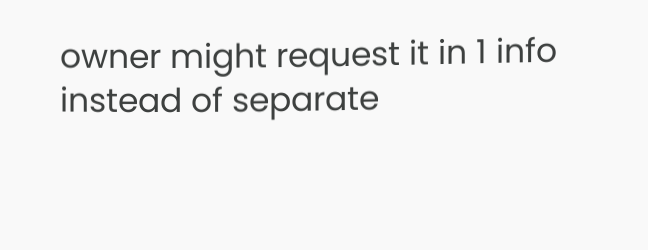owner might request it in 1 info instead of separate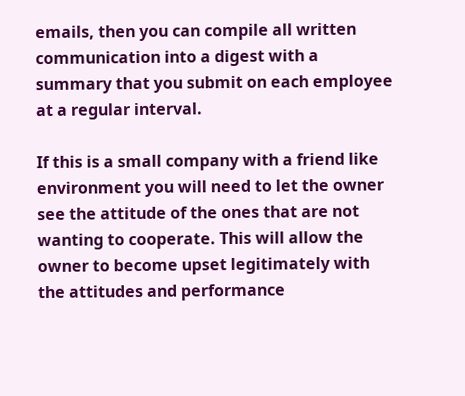emails, then you can compile all written communication into a digest with a summary that you submit on each employee at a regular interval.

If this is a small company with a friend like environment you will need to let the owner see the attitude of the ones that are not wanting to cooperate. This will allow the owner to become upset legitimately with the attitudes and performance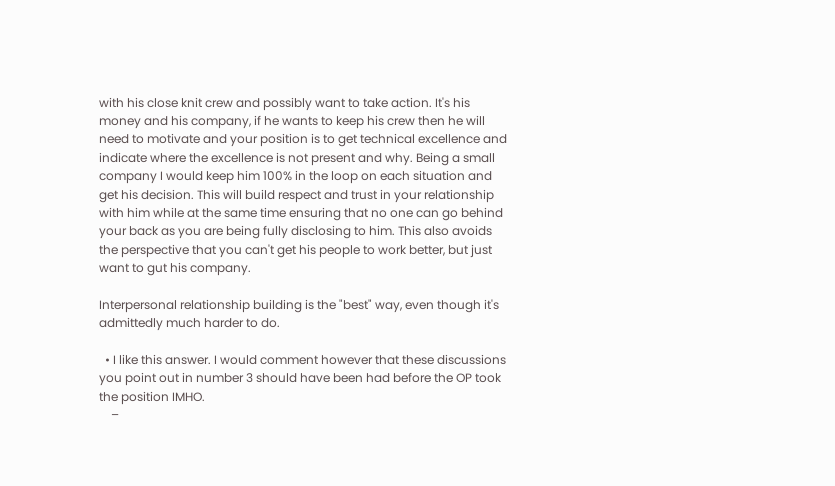with his close knit crew and possibly want to take action. It's his money and his company, if he wants to keep his crew then he will need to motivate and your position is to get technical excellence and indicate where the excellence is not present and why. Being a small company I would keep him 100% in the loop on each situation and get his decision. This will build respect and trust in your relationship with him while at the same time ensuring that no one can go behind your back as you are being fully disclosing to him. This also avoids the perspective that you can't get his people to work better, but just want to gut his company.

Interpersonal relationship building is the "best" way, even though it's admittedly much harder to do.

  • I like this answer. I would comment however that these discussions you point out in number 3 should have been had before the OP took the position IMHO.
    –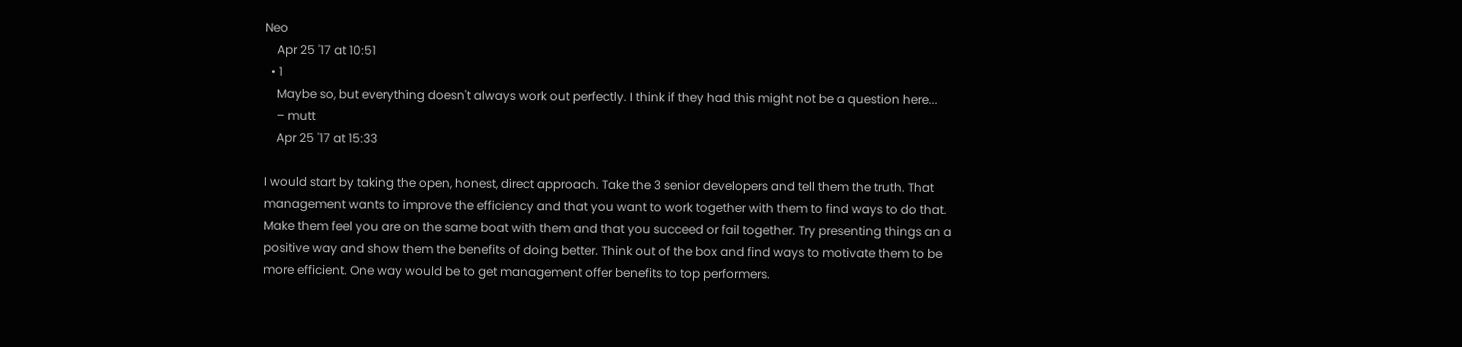Neo
    Apr 25 '17 at 10:51
  • 1
    Maybe so, but everything doesn't always work out perfectly. I think if they had this might not be a question here...
    – mutt
    Apr 25 '17 at 15:33

I would start by taking the open, honest, direct approach. Take the 3 senior developers and tell them the truth. That management wants to improve the efficiency and that you want to work together with them to find ways to do that. Make them feel you are on the same boat with them and that you succeed or fail together. Try presenting things an a positive way and show them the benefits of doing better. Think out of the box and find ways to motivate them to be more efficient. One way would be to get management offer benefits to top performers.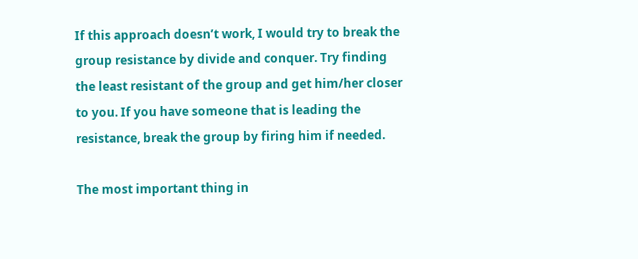If this approach doesn’t work, I would try to break the group resistance by divide and conquer. Try finding the least resistant of the group and get him/her closer to you. If you have someone that is leading the resistance, break the group by firing him if needed.

The most important thing in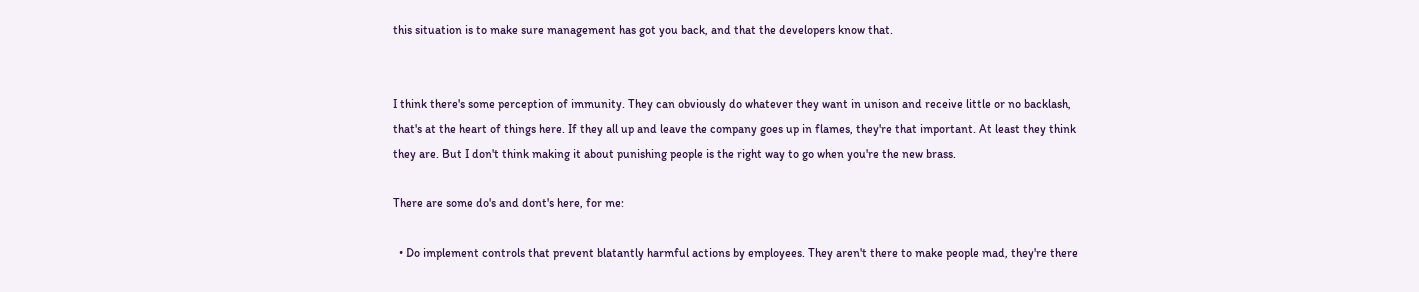this situation is to make sure management has got you back, and that the developers know that.


I think there's some perception of immunity. They can obviously do whatever they want in unison and receive little or no backlash, that's at the heart of things here. If they all up and leave the company goes up in flames, they're that important. At least they think they are. But I don't think making it about punishing people is the right way to go when you're the new brass.

There are some do's and dont's here, for me:

  • Do implement controls that prevent blatantly harmful actions by employees. They aren't there to make people mad, they're there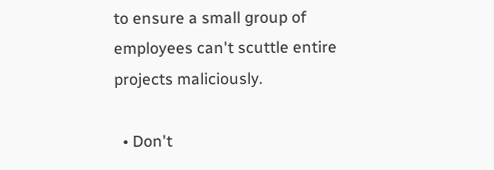to ensure a small group of employees can't scuttle entire projects maliciously.

  • Don't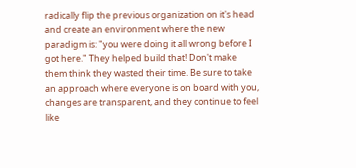radically flip the previous organization on it's head and create an environment where the new paradigm is: "you were doing it all wrong before I got here." They helped build that! Don't make them think they wasted their time. Be sure to take an approach where everyone is on board with you, changes are transparent, and they continue to feel like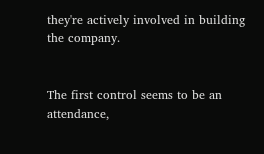they're actively involved in building the company.


The first control seems to be an attendance,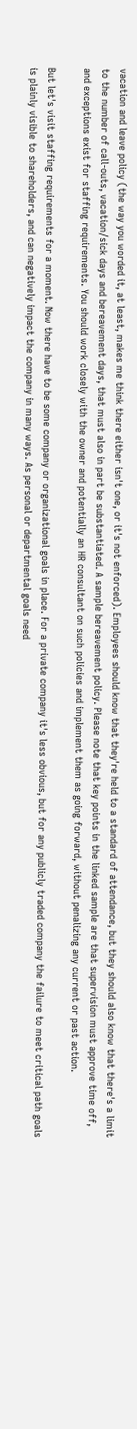vacation and leave policy (the way you worded it, at least, makes me think there either isn't one, or it's not enforced). Employees should know that they're held to a standard of attendance, but they should also know that there's a limit to the number of call-outs, vacation/sick days and bereavement days, that must also in part be substantiated. A sample bereavement policy. Please note that key points in the linked sample are that supervision must approve time off, and exceptions exist for staffing requirements. You should work closely with the owner and potentially an HR consultant on such policies and implement them as going forward, without penalizing any current or past action.

But let's visit staffing requirements for a moment. Now there have to be some company or organizational goals in place. For a private company it's less obvious, but for any publicly traded company the failure to meet critical path goals is plainly visible to shareholders, and can negatively impact the company in many ways. As personal or departmental goals need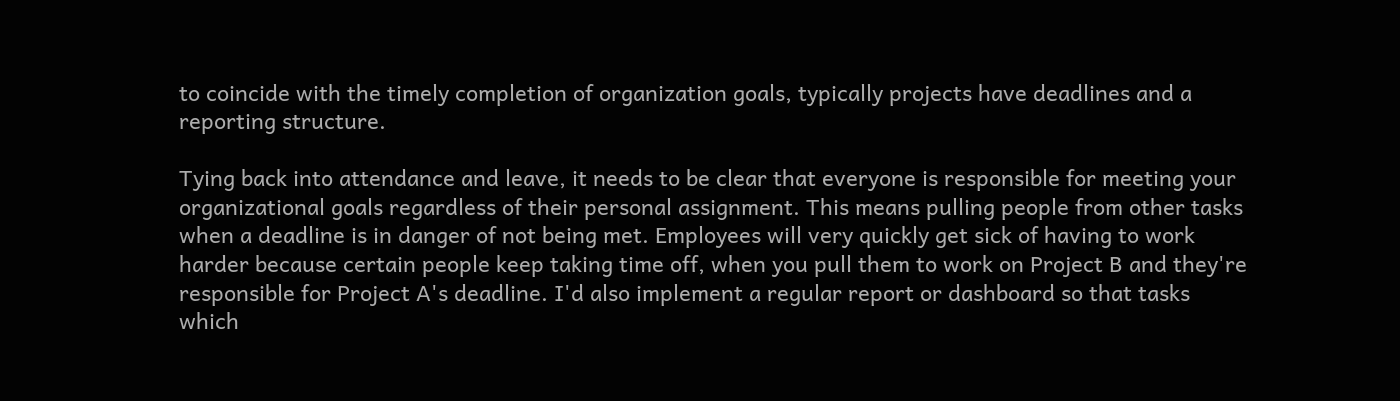to coincide with the timely completion of organization goals, typically projects have deadlines and a reporting structure.

Tying back into attendance and leave, it needs to be clear that everyone is responsible for meeting your organizational goals regardless of their personal assignment. This means pulling people from other tasks when a deadline is in danger of not being met. Employees will very quickly get sick of having to work harder because certain people keep taking time off, when you pull them to work on Project B and they're responsible for Project A's deadline. I'd also implement a regular report or dashboard so that tasks which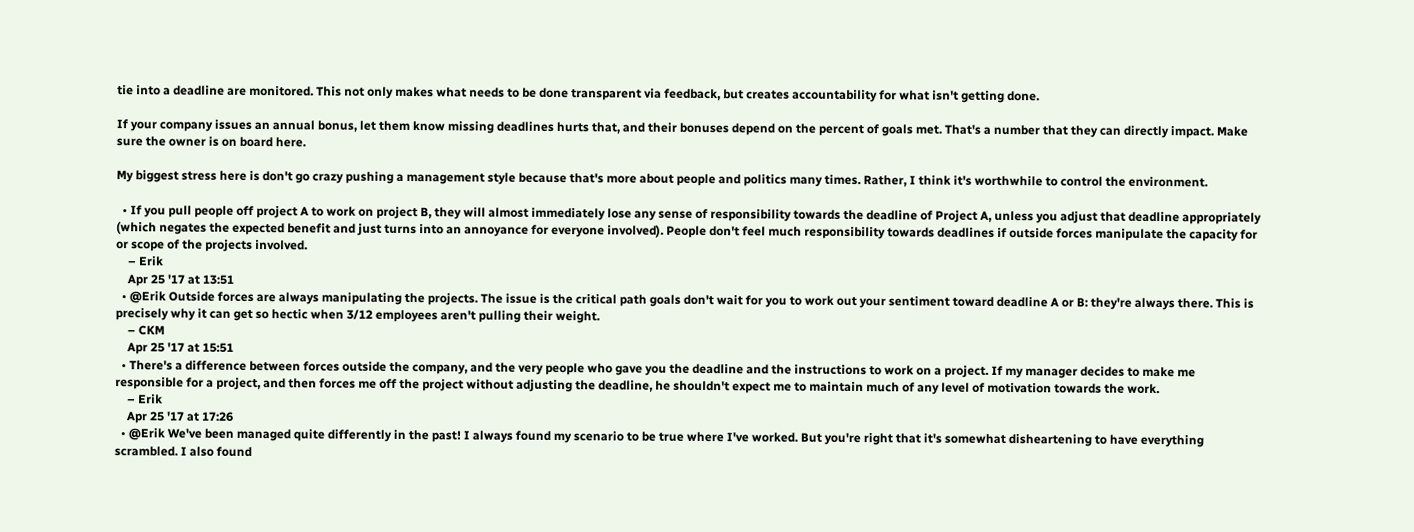tie into a deadline are monitored. This not only makes what needs to be done transparent via feedback, but creates accountability for what isn't getting done.

If your company issues an annual bonus, let them know missing deadlines hurts that, and their bonuses depend on the percent of goals met. That's a number that they can directly impact. Make sure the owner is on board here.

My biggest stress here is don't go crazy pushing a management style because that's more about people and politics many times. Rather, I think it's worthwhile to control the environment.

  • If you pull people off project A to work on project B, they will almost immediately lose any sense of responsibility towards the deadline of Project A, unless you adjust that deadline appropriately (which negates the expected benefit and just turns into an annoyance for everyone involved). People don't feel much responsibility towards deadlines if outside forces manipulate the capacity for or scope of the projects involved.
    – Erik
    Apr 25 '17 at 13:51
  • @Erik Outside forces are always manipulating the projects. The issue is the critical path goals don't wait for you to work out your sentiment toward deadline A or B: they're always there. This is precisely why it can get so hectic when 3/12 employees aren't pulling their weight.
    – CKM
    Apr 25 '17 at 15:51
  • There's a difference between forces outside the company, and the very people who gave you the deadline and the instructions to work on a project. If my manager decides to make me responsible for a project, and then forces me off the project without adjusting the deadline, he shouldn't expect me to maintain much of any level of motivation towards the work.
    – Erik
    Apr 25 '17 at 17:26
  • @Erik We've been managed quite differently in the past! I always found my scenario to be true where I've worked. But you're right that it's somewhat disheartening to have everything scrambled. I also found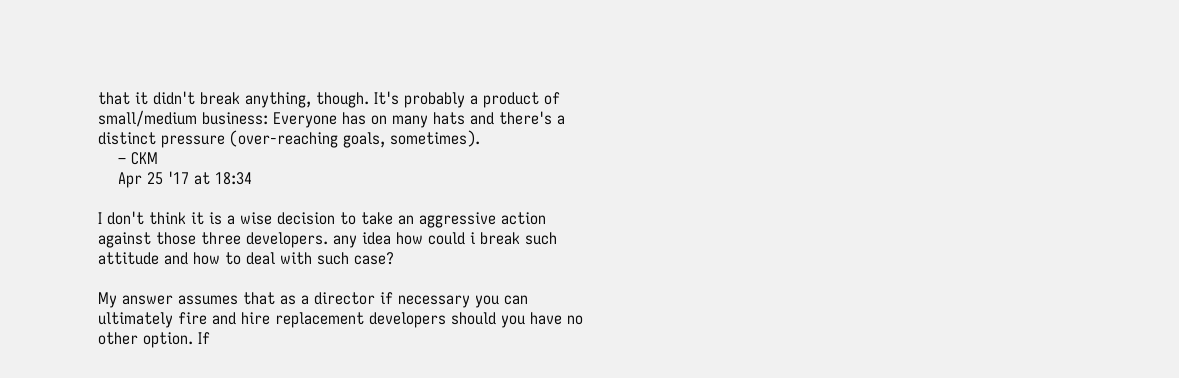that it didn't break anything, though. It's probably a product of small/medium business: Everyone has on many hats and there's a distinct pressure (over-reaching goals, sometimes).
    – CKM
    Apr 25 '17 at 18:34

I don't think it is a wise decision to take an aggressive action against those three developers. any idea how could i break such attitude and how to deal with such case?

My answer assumes that as a director if necessary you can ultimately fire and hire replacement developers should you have no other option. If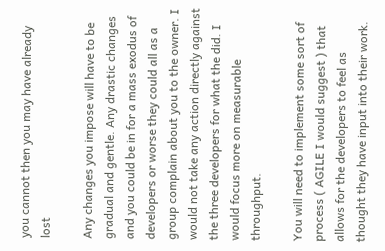you cannot then you may have already lost

Any changes you impose will have to be gradual and gentle. Any drastic changes and you could be in for a mass exodus of developers or worse they could all as a group complain about you to the owner. I would not take any action directly against the three developers for what the did. I would focus more on measurable throughput.

You will need to implement some sort of process ( AGILE I would suggest ) that allows for the developers to feel as thought they have input into their work.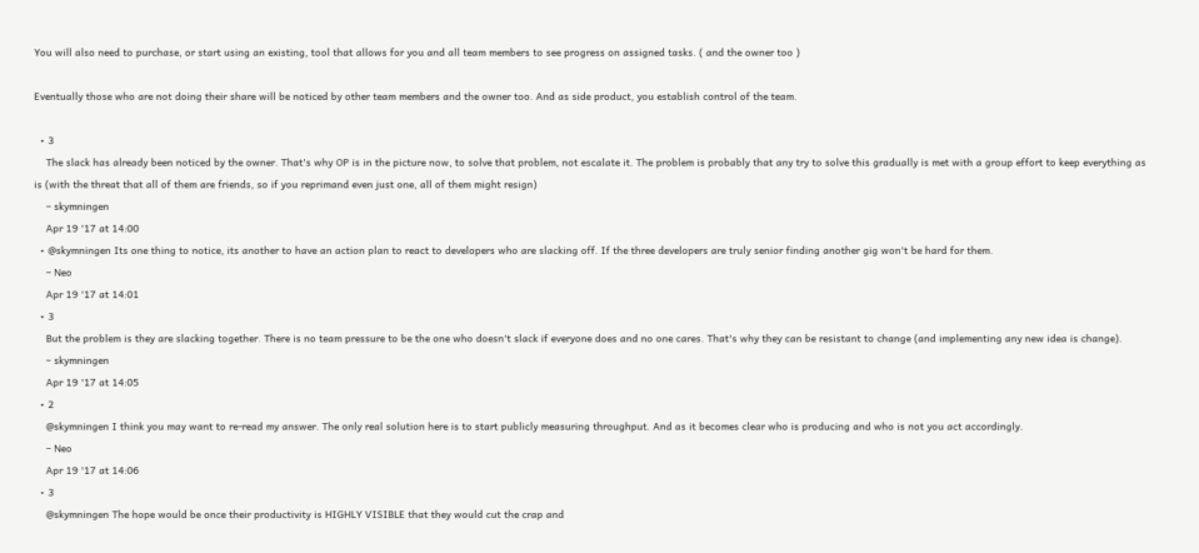You will also need to purchase, or start using an existing, tool that allows for you and all team members to see progress on assigned tasks. ( and the owner too )

Eventually those who are not doing their share will be noticed by other team members and the owner too. And as side product, you establish control of the team.

  • 3
    The slack has already been noticed by the owner. That's why OP is in the picture now, to solve that problem, not escalate it. The problem is probably that any try to solve this gradually is met with a group effort to keep everything as is (with the threat that all of them are friends, so if you reprimand even just one, all of them might resign)
    – skymningen
    Apr 19 '17 at 14:00
  • @skymningen Its one thing to notice, its another to have an action plan to react to developers who are slacking off. If the three developers are truly senior finding another gig won't be hard for them.
    – Neo
    Apr 19 '17 at 14:01
  • 3
    But the problem is they are slacking together. There is no team pressure to be the one who doesn't slack if everyone does and no one cares. That's why they can be resistant to change (and implementing any new idea is change).
    – skymningen
    Apr 19 '17 at 14:05
  • 2
    @skymningen I think you may want to re-read my answer. The only real solution here is to start publicly measuring throughput. And as it becomes clear who is producing and who is not you act accordingly.
    – Neo
    Apr 19 '17 at 14:06
  • 3
    @skymningen The hope would be once their productivity is HIGHLY VISIBLE that they would cut the crap and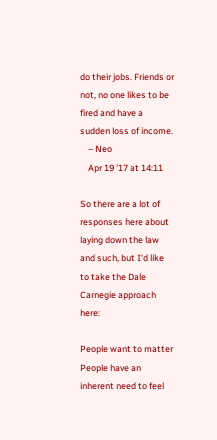do their jobs. Friends or not, no one likes to be fired and have a sudden loss of income.
    – Neo
    Apr 19 '17 at 14:11

So there are a lot of responses here about laying down the law and such, but I'd like to take the Dale Carnegie approach here:

People want to matter
People have an inherent need to feel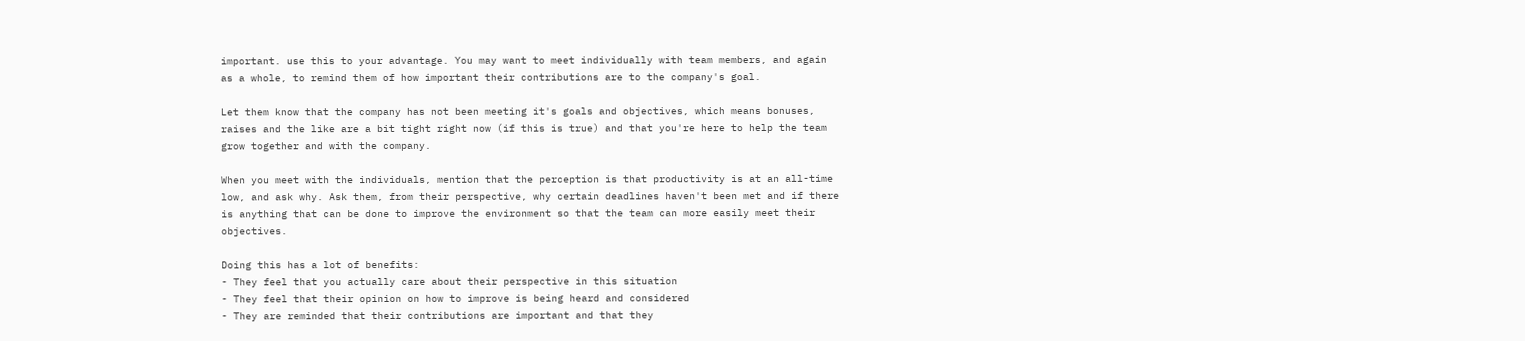important. use this to your advantage. You may want to meet individually with team members, and again as a whole, to remind them of how important their contributions are to the company's goal.

Let them know that the company has not been meeting it's goals and objectives, which means bonuses, raises and the like are a bit tight right now (if this is true) and that you're here to help the team grow together and with the company.

When you meet with the individuals, mention that the perception is that productivity is at an all-time low, and ask why. Ask them, from their perspective, why certain deadlines haven't been met and if there is anything that can be done to improve the environment so that the team can more easily meet their objectives.

Doing this has a lot of benefits:
- They feel that you actually care about their perspective in this situation
- They feel that their opinion on how to improve is being heard and considered
- They are reminded that their contributions are important and that they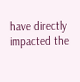have directly impacted the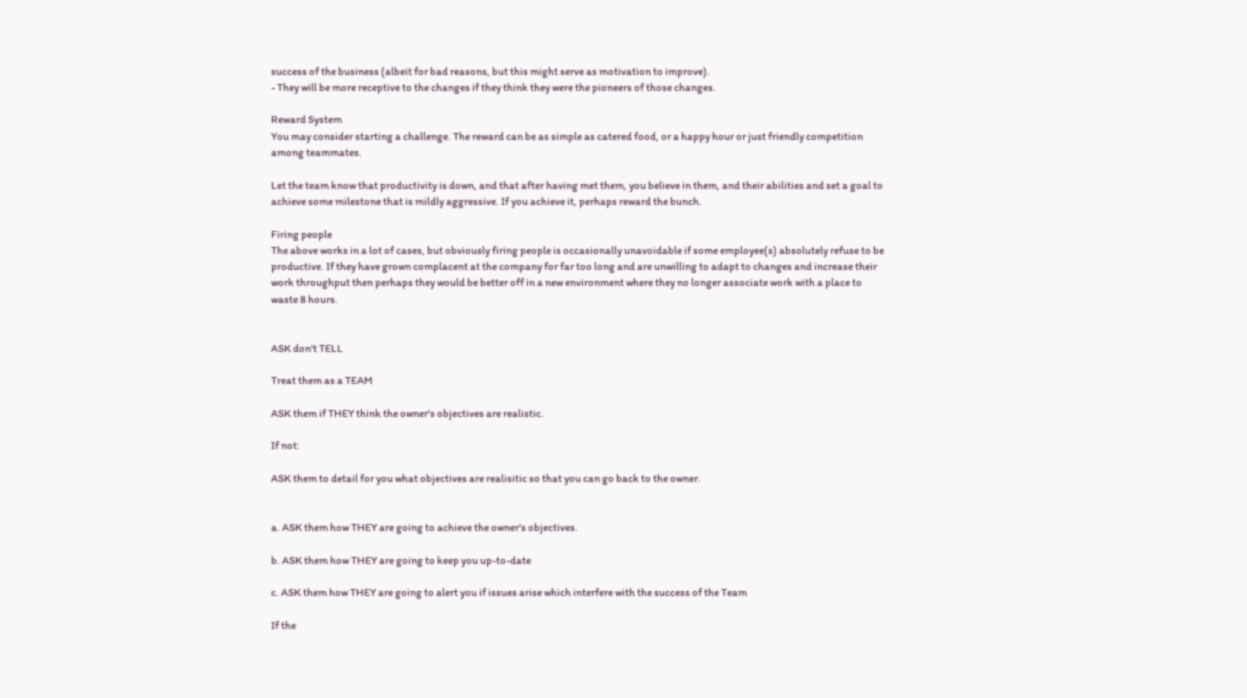success of the business (albeit for bad reasons, but this might serve as motivation to improve).
- They will be more receptive to the changes if they think they were the pioneers of those changes.

Reward System
You may consider starting a challenge. The reward can be as simple as catered food, or a happy hour or just friendly competition among teammates.

Let the team know that productivity is down, and that after having met them, you believe in them, and their abilities and set a goal to achieve some milestone that is mildly aggressive. If you achieve it, perhaps reward the bunch.

Firing people
The above works in a lot of cases, but obviously firing people is occasionally unavoidable if some employee(s) absolutely refuse to be productive. If they have grown complacent at the company for far too long and are unwilling to adapt to changes and increase their work throughput then perhaps they would be better off in a new environment where they no longer associate work with a place to waste 8 hours.


ASK don't TELL

Treat them as a TEAM

ASK them if THEY think the owner's objectives are realistic.

If not:

ASK them to detail for you what objectives are realisitic so that you can go back to the owner.


a. ASK them how THEY are going to achieve the owner's objectives.

b. ASK them how THEY are going to keep you up-to-date

c. ASK them how THEY are going to alert you if issues arise which interfere with the success of the Team

If the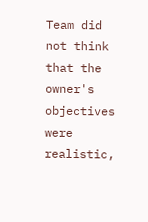Team did not think that the owner's objectives were realistic,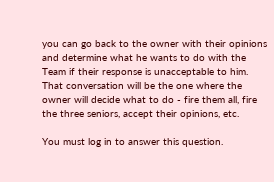you can go back to the owner with their opinions and determine what he wants to do with the Team if their response is unacceptable to him. That conversation will be the one where the owner will decide what to do - fire them all, fire the three seniors, accept their opinions, etc.

You must log in to answer this question.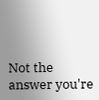Not the answer you're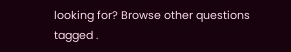looking for? Browse other questions tagged .